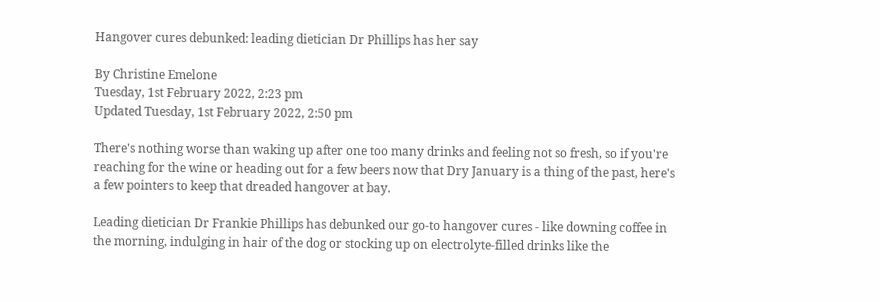Hangover cures debunked: leading dietician Dr Phillips has her say

By Christine Emelone
Tuesday, 1st February 2022, 2:23 pm
Updated Tuesday, 1st February 2022, 2:50 pm

There's nothing worse than waking up after one too many drinks and feeling not so fresh, so if you're reaching for the wine or heading out for a few beers now that Dry January is a thing of the past, here's a few pointers to keep that dreaded hangover at bay.

Leading dietician Dr Frankie Phillips has debunked our go-to hangover cures - like downing coffee in the morning, indulging in hair of the dog or stocking up on electrolyte-filled drinks like the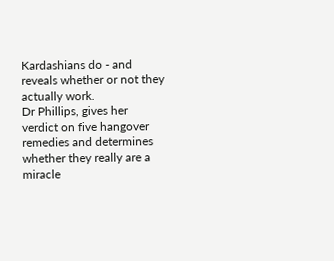Kardashians do - and reveals whether or not they actually work.
Dr Phillips, gives her verdict on five hangover remedies and determines whether they really are a miracle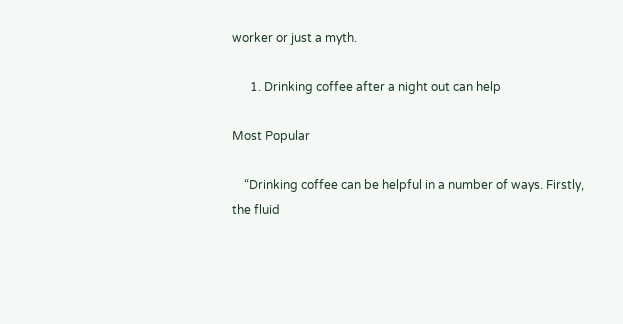worker or just a myth.

      1. Drinking coffee after a night out can help

Most Popular

    “Drinking coffee can be helpful in a number of ways. Firstly, the fluid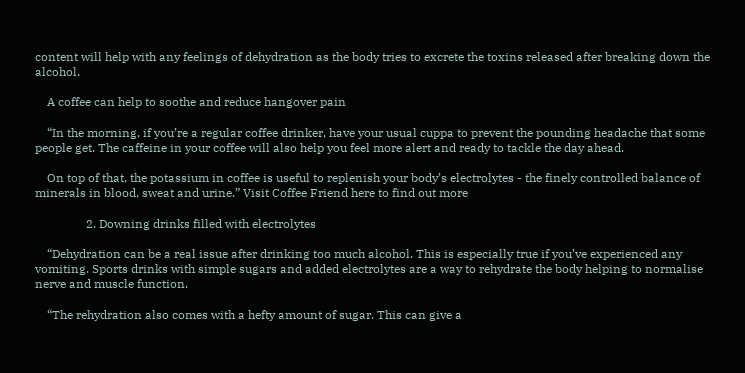content will help with any feelings of dehydration as the body tries to excrete the toxins released after breaking down the alcohol.

    A coffee can help to soothe and reduce hangover pain

    “In the morning, if you’re a regular coffee drinker, have your usual cuppa to prevent the pounding headache that some people get. The caffeine in your coffee will also help you feel more alert and ready to tackle the day ahead.

    On top of that, the potassium in coffee is useful to replenish your body’s electrolytes - the finely controlled balance of minerals in blood, sweat and urine.” Visit Coffee Friend here to find out more

                 2. Downing drinks filled with electrolytes

    “Dehydration can be a real issue after drinking too much alcohol. This is especially true if you’ve experienced any vomiting. Sports drinks with simple sugars and added electrolytes are a way to rehydrate the body helping to normalise nerve and muscle function.

    “The rehydration also comes with a hefty amount of sugar. This can give a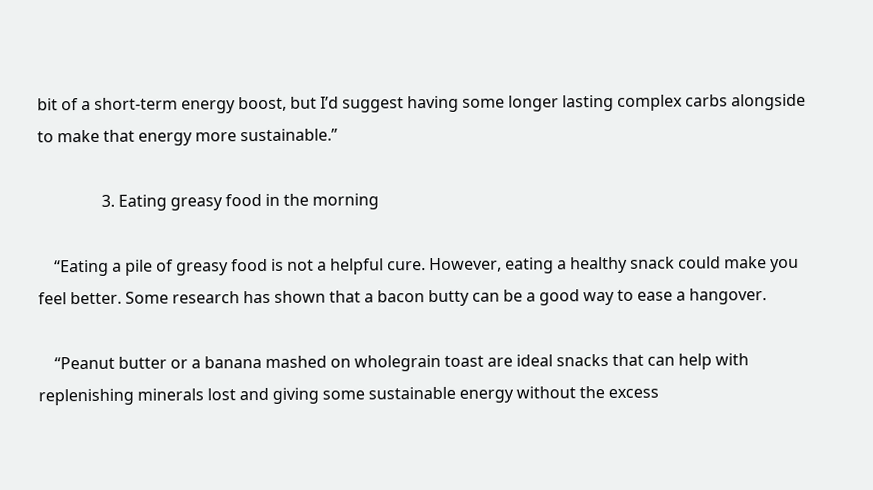bit of a short-term energy boost, but I’d suggest having some longer lasting complex carbs alongside to make that energy more sustainable.”

                3. Eating greasy food in the morning

    “Eating a pile of greasy food is not a helpful cure. However, eating a healthy snack could make you feel better. Some research has shown that a bacon butty can be a good way to ease a hangover.

    “Peanut butter or a banana mashed on wholegrain toast are ideal snacks that can help with replenishing minerals lost and giving some sustainable energy without the excess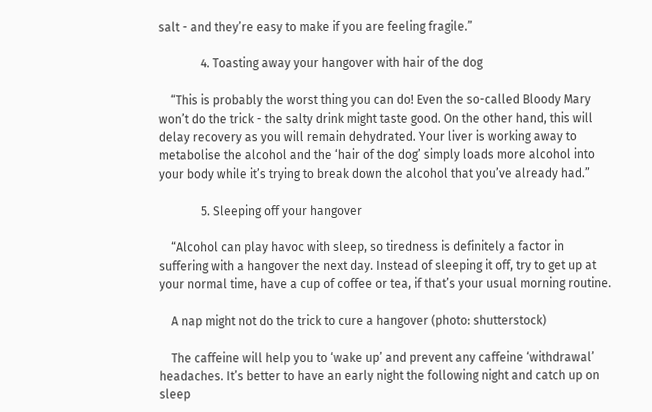salt - and they’re easy to make if you are feeling fragile.”

              4. Toasting away your hangover with hair of the dog

    “This is probably the worst thing you can do! Even the so-called Bloody Mary won’t do the trick - the salty drink might taste good. On the other hand, this will  delay recovery as you will remain dehydrated. Your liver is working away to metabolise the alcohol and the ‘hair of the dog’ simply loads more alcohol into your body while it’s trying to break down the alcohol that you’ve already had.”

              5. Sleeping off your hangover

    “Alcohol can play havoc with sleep, so tiredness is definitely a factor in suffering with a hangover the next day. Instead of sleeping it off, try to get up at your normal time, have a cup of coffee or tea, if that’s your usual morning routine.

    A nap might not do the trick to cure a hangover (photo: shutterstock)

    The caffeine will help you to ‘wake up’ and prevent any caffeine ‘withdrawal’ headaches. It’s better to have an early night the following night and catch up on sleep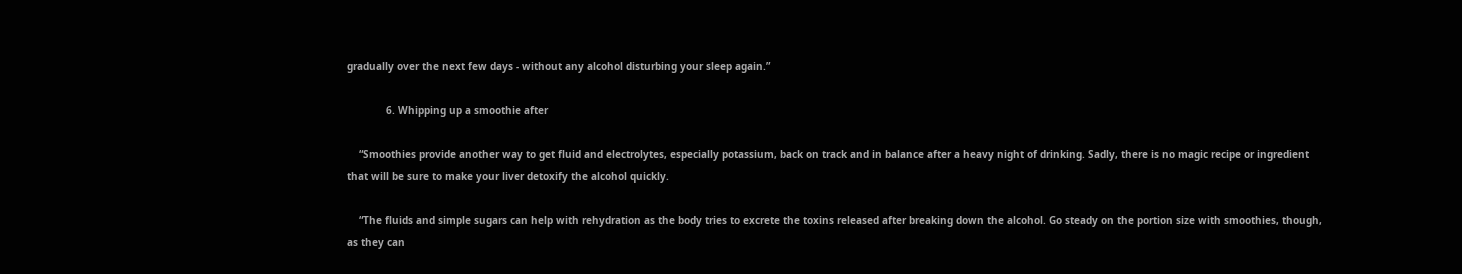gradually over the next few days - without any alcohol disturbing your sleep again.”

             6. Whipping up a smoothie after

    “Smoothies provide another way to get fluid and electrolytes, especially potassium, back on track and in balance after a heavy night of drinking. Sadly, there is no magic recipe or ingredient that will be sure to make your liver detoxify the alcohol quickly.

    “The fluids and simple sugars can help with rehydration as the body tries to excrete the toxins released after breaking down the alcohol. Go steady on the portion size with smoothies, though, as they can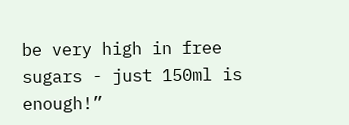be very high in free sugars - just 150ml is enough!”